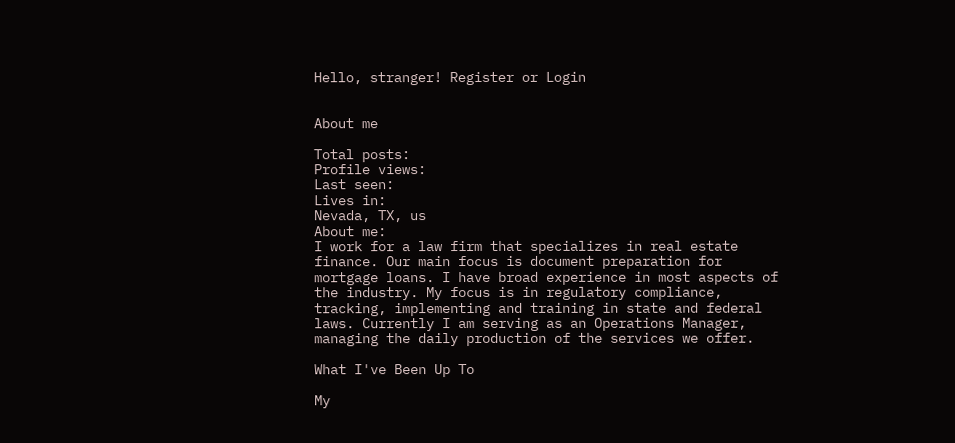Hello, stranger! Register or Login


About me

Total posts:
Profile views:
Last seen:
Lives in:
Nevada, TX, us
About me:
I work for a law firm that specializes in real estate finance. Our main focus is document preparation for mortgage loans. I have broad experience in most aspects of the industry. My focus is in regulatory compliance, tracking, implementing and training in state and federal laws. Currently I am serving as an Operations Manager, managing the daily production of the services we offer.

What I've Been Up To

My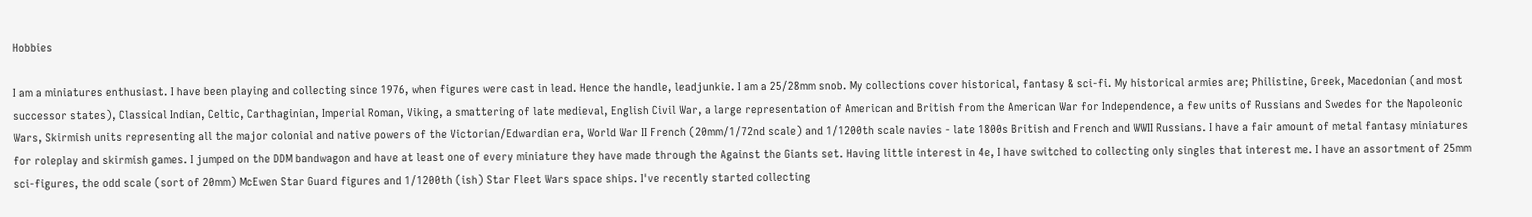Hobbies

I am a miniatures enthusiast. I have been playing and collecting since 1976, when figures were cast in lead. Hence the handle, leadjunkie. I am a 25/28mm snob. My collections cover historical, fantasy & sci-fi. My historical armies are; Philistine, Greek, Macedonian (and most successor states), Classical Indian, Celtic, Carthaginian, Imperial Roman, Viking, a smattering of late medieval, English Civil War, a large representation of American and British from the American War for Independence, a few units of Russians and Swedes for the Napoleonic Wars, Skirmish units representing all the major colonial and native powers of the Victorian/Edwardian era, World War II French (20mm/1/72nd scale) and 1/1200th scale navies - late 1800s British and French and WWII Russians. I have a fair amount of metal fantasy miniatures for roleplay and skirmish games. I jumped on the DDM bandwagon and have at least one of every miniature they have made through the Against the Giants set. Having little interest in 4e, I have switched to collecting only singles that interest me. I have an assortment of 25mm sci-figures, the odd scale (sort of 20mm) McEwen Star Guard figures and 1/1200th (ish) Star Fleet Wars space ships. I've recently started collecting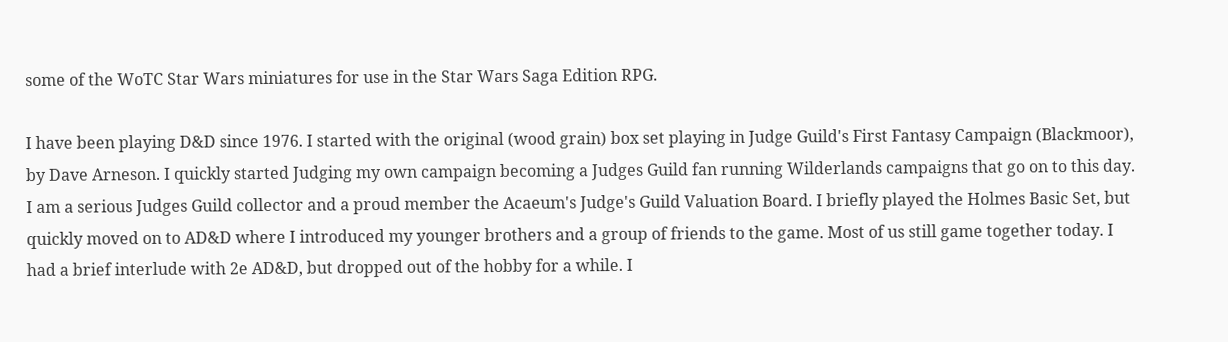some of the WoTC Star Wars miniatures for use in the Star Wars Saga Edition RPG.

I have been playing D&D since 1976. I started with the original (wood grain) box set playing in Judge Guild's First Fantasy Campaign (Blackmoor), by Dave Arneson. I quickly started Judging my own campaign becoming a Judges Guild fan running Wilderlands campaigns that go on to this day. I am a serious Judges Guild collector and a proud member the Acaeum's Judge's Guild Valuation Board. I briefly played the Holmes Basic Set, but quickly moved on to AD&D where I introduced my younger brothers and a group of friends to the game. Most of us still game together today. I had a brief interlude with 2e AD&D, but dropped out of the hobby for a while. I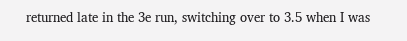returned late in the 3e run, switching over to 3.5 when I was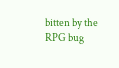bitten by the RPG bug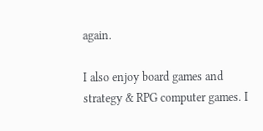again.

I also enjoy board games and strategy & RPG computer games. I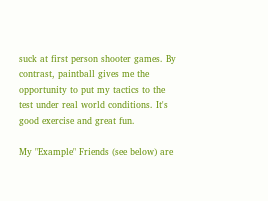suck at first person shooter games. By contrast, paintball gives me the opportunity to put my tactics to the test under real world conditions. It's good exercise and great fun.

My "Example" Friends (see below) are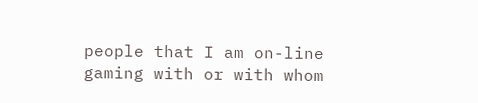people that I am on-line gaming with or with whom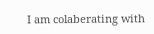I am colaberating with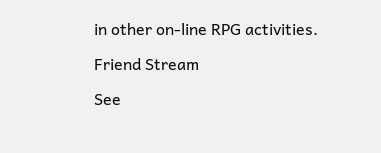in other on-line RPG activities.

Friend Stream

See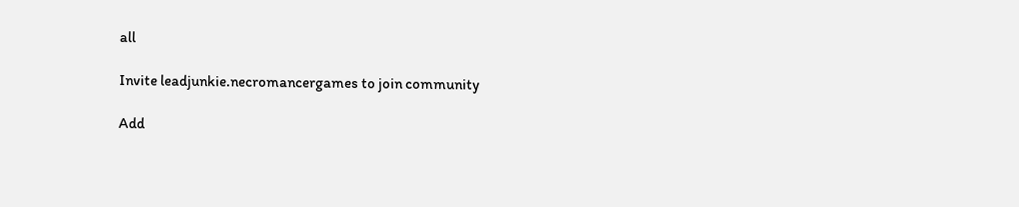all

Invite leadjunkie.necromancergames to join community

Add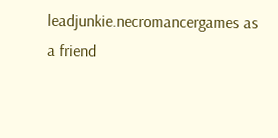leadjunkie.necromancergames as a friend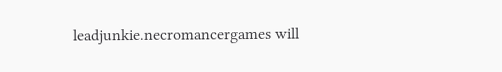leadjunkie.necromancergames will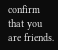confirm that you are friends.